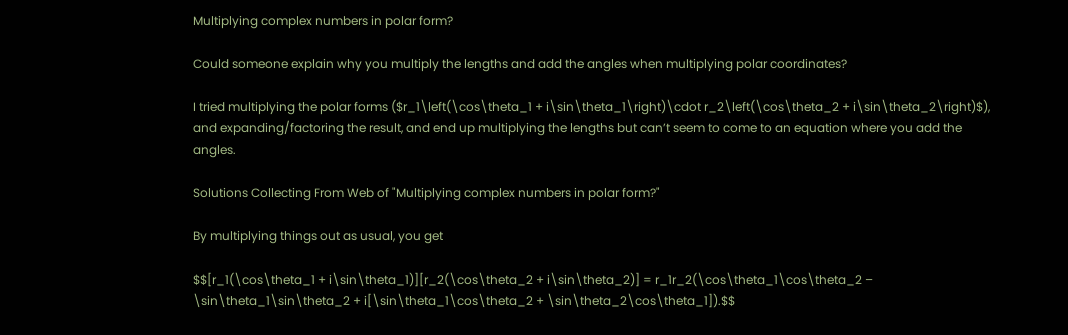Multiplying complex numbers in polar form?

Could someone explain why you multiply the lengths and add the angles when multiplying polar coordinates?

I tried multiplying the polar forms ($r_1\left(\cos\theta_1 + i\sin\theta_1\right)\cdot r_2\left(\cos\theta_2 + i\sin\theta_2\right)$), and expanding/factoring the result, and end up multiplying the lengths but can’t seem to come to an equation where you add the angles.

Solutions Collecting From Web of "Multiplying complex numbers in polar form?"

By multiplying things out as usual, you get

$$[r_1(\cos\theta_1 + i\sin\theta_1)][r_2(\cos\theta_2 + i\sin\theta_2)] = r_1r_2(\cos\theta_1\cos\theta_2 – \sin\theta_1\sin\theta_2 + i[\sin\theta_1\cos\theta_2 + \sin\theta_2\cos\theta_1]).$$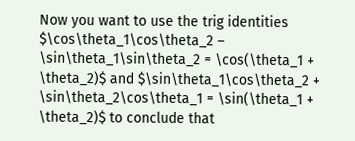Now you want to use the trig identities $\cos\theta_1\cos\theta_2 – \sin\theta_1\sin\theta_2 = \cos(\theta_1 + \theta_2)$ and $\sin\theta_1\cos\theta_2 + \sin\theta_2\cos\theta_1 = \sin(\theta_1 + \theta_2)$ to conclude that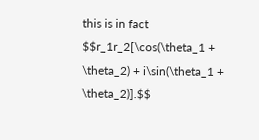this is in fact $$r_1r_2[\cos(\theta_1 + \theta_2) + i\sin(\theta_1 + \theta_2)].$$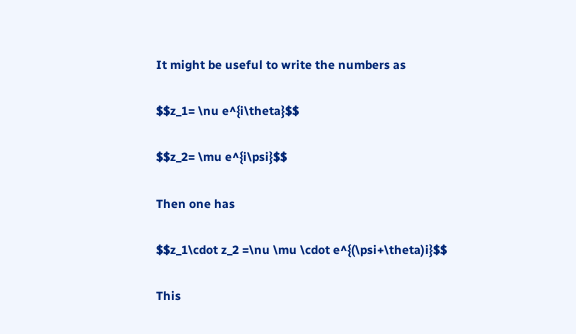It might be useful to write the numbers as

$$z_1= \nu e^{i\theta}$$

$$z_2= \mu e^{i\psi}$$

Then one has

$$z_1\cdot z_2 =\nu \mu \cdot e^{(\psi+\theta)i}$$

This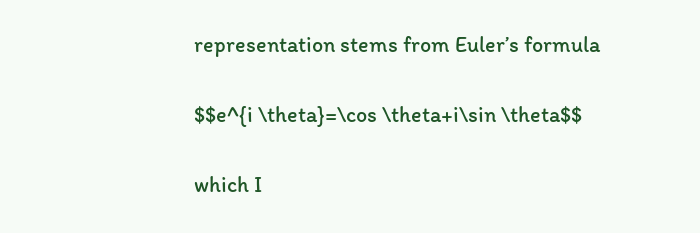representation stems from Euler’s formula

$$e^{i \theta}=\cos \theta+i\sin \theta$$

which I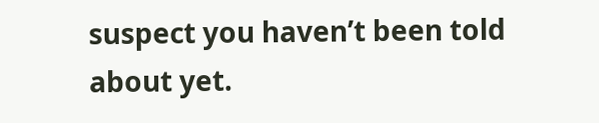suspect you haven’t been told about yet.